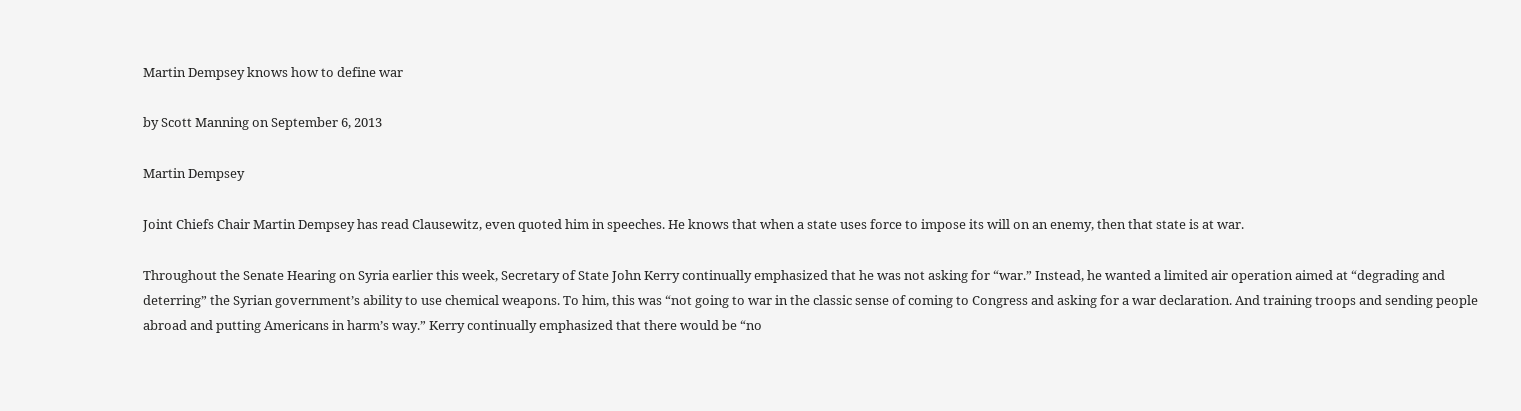Martin Dempsey knows how to define war

by Scott Manning on September 6, 2013

Martin Dempsey

Joint Chiefs Chair Martin Dempsey has read Clausewitz, even quoted him in speeches. He knows that when a state uses force to impose its will on an enemy, then that state is at war.

Throughout the Senate Hearing on Syria earlier this week, Secretary of State John Kerry continually emphasized that he was not asking for “war.” Instead, he wanted a limited air operation aimed at “degrading and deterring” the Syrian government’s ability to use chemical weapons. To him, this was “not going to war in the classic sense of coming to Congress and asking for a war declaration. And training troops and sending people abroad and putting Americans in harm’s way.” Kerry continually emphasized that there would be “no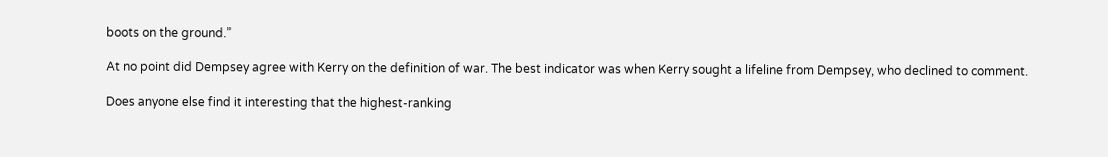boots on the ground.”

At no point did Dempsey agree with Kerry on the definition of war. The best indicator was when Kerry sought a lifeline from Dempsey, who declined to comment.

Does anyone else find it interesting that the highest-ranking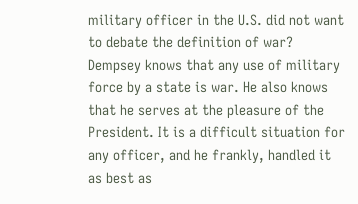military officer in the U.S. did not want to debate the definition of war? Dempsey knows that any use of military force by a state is war. He also knows that he serves at the pleasure of the President. It is a difficult situation for any officer, and he frankly, handled it as best as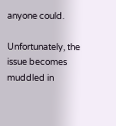anyone could.

Unfortunately, the issue becomes muddled in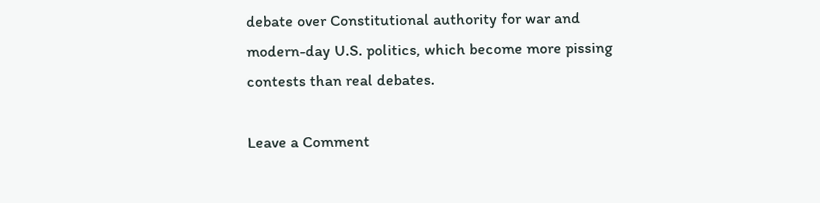debate over Constitutional authority for war and modern-day U.S. politics, which become more pissing contests than real debates.

Leave a Comment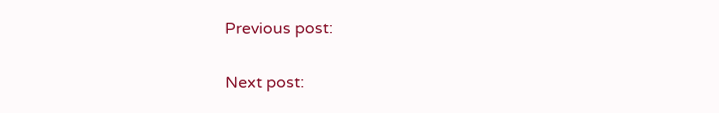Previous post:

Next post: